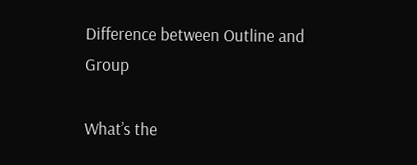Difference between Outline and Group

What’s the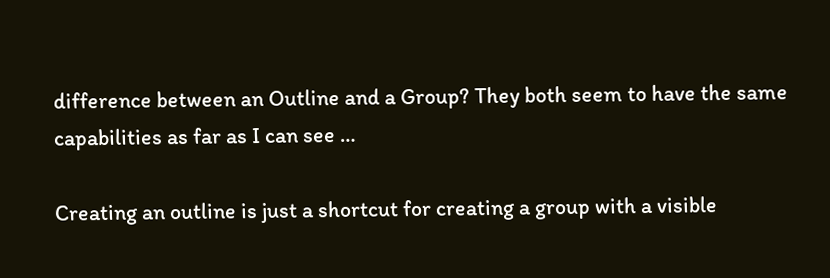difference between an Outline and a Group? They both seem to have the same capabilities as far as I can see …

Creating an outline is just a shortcut for creating a group with a visible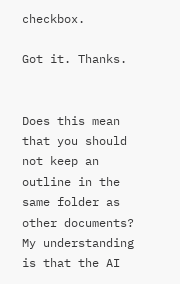checkbox.

Got it. Thanks.


Does this mean that you should not keep an outline in the same folder as other documents? My understanding is that the AI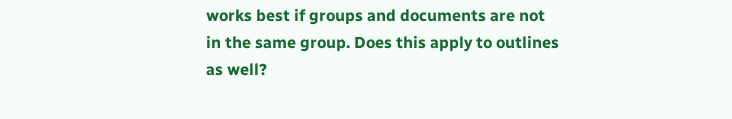works best if groups and documents are not in the same group. Does this apply to outlines as well?